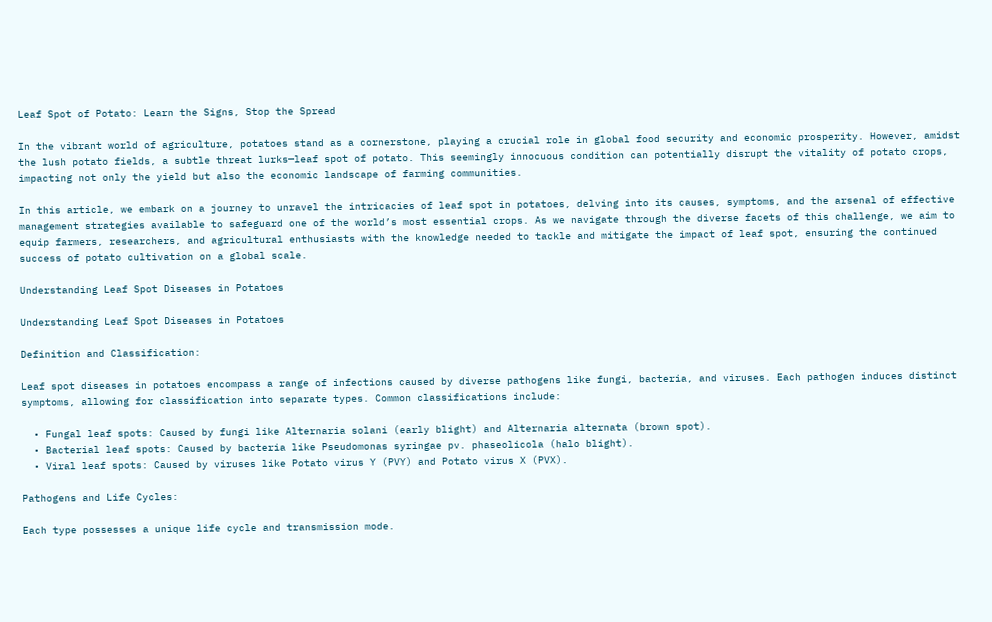Leaf Spot of Potato: Learn the Signs, Stop the Spread

In the vibrant world of agriculture, potatoes stand as a cornerstone, playing a crucial role in global food security and economic prosperity. However, amidst the lush potato fields, a subtle threat lurks—leaf spot of potato. This seemingly innocuous condition can potentially disrupt the vitality of potato crops, impacting not only the yield but also the economic landscape of farming communities.

In this article, we embark on a journey to unravel the intricacies of leaf spot in potatoes, delving into its causes, symptoms, and the arsenal of effective management strategies available to safeguard one of the world’s most essential crops. As we navigate through the diverse facets of this challenge, we aim to equip farmers, researchers, and agricultural enthusiasts with the knowledge needed to tackle and mitigate the impact of leaf spot, ensuring the continued success of potato cultivation on a global scale.

Understanding Leaf Spot Diseases in Potatoes

Understanding Leaf Spot Diseases in Potatoes

Definition and Classification:

Leaf spot diseases in potatoes encompass a range of infections caused by diverse pathogens like fungi, bacteria, and viruses. Each pathogen induces distinct symptoms, allowing for classification into separate types. Common classifications include:

  • Fungal leaf spots: Caused by fungi like Alternaria solani (early blight) and Alternaria alternata (brown spot).
  • Bacterial leaf spots: Caused by bacteria like Pseudomonas syringae pv. phaseolicola (halo blight).
  • Viral leaf spots: Caused by viruses like Potato virus Y (PVY) and Potato virus X (PVX).

Pathogens and Life Cycles:

Each type possesses a unique life cycle and transmission mode.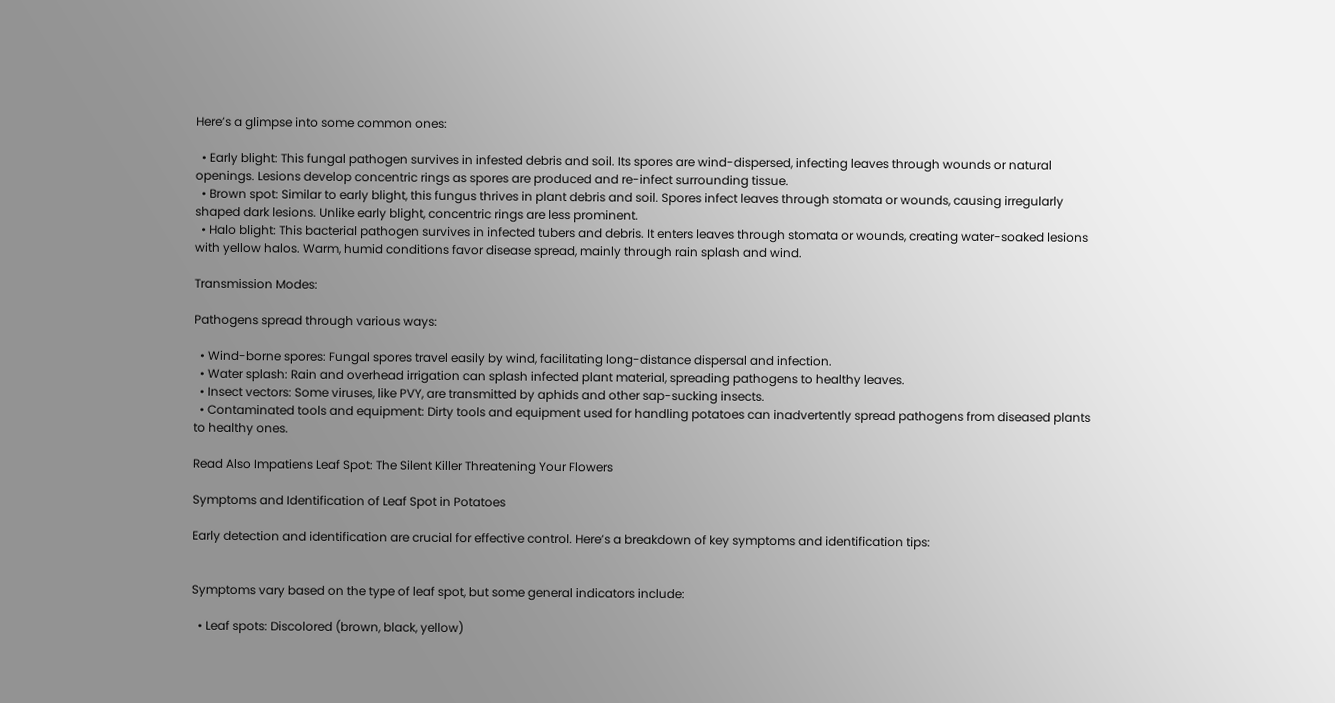Here’s a glimpse into some common ones:

  • Early blight: This fungal pathogen survives in infested debris and soil. Its spores are wind-dispersed, infecting leaves through wounds or natural openings. Lesions develop concentric rings as spores are produced and re-infect surrounding tissue.
  • Brown spot: Similar to early blight, this fungus thrives in plant debris and soil. Spores infect leaves through stomata or wounds, causing irregularly shaped dark lesions. Unlike early blight, concentric rings are less prominent.
  • Halo blight: This bacterial pathogen survives in infected tubers and debris. It enters leaves through stomata or wounds, creating water-soaked lesions with yellow halos. Warm, humid conditions favor disease spread, mainly through rain splash and wind.

Transmission Modes:

Pathogens spread through various ways:

  • Wind-borne spores: Fungal spores travel easily by wind, facilitating long-distance dispersal and infection.
  • Water splash: Rain and overhead irrigation can splash infected plant material, spreading pathogens to healthy leaves.
  • Insect vectors: Some viruses, like PVY, are transmitted by aphids and other sap-sucking insects.
  • Contaminated tools and equipment: Dirty tools and equipment used for handling potatoes can inadvertently spread pathogens from diseased plants to healthy ones.

Read Also Impatiens Leaf Spot: The Silent Killer Threatening Your Flowers

Symptoms and Identification of Leaf Spot in Potatoes

Early detection and identification are crucial for effective control. Here’s a breakdown of key symptoms and identification tips:


Symptoms vary based on the type of leaf spot, but some general indicators include:

  • Leaf spots: Discolored (brown, black, yellow)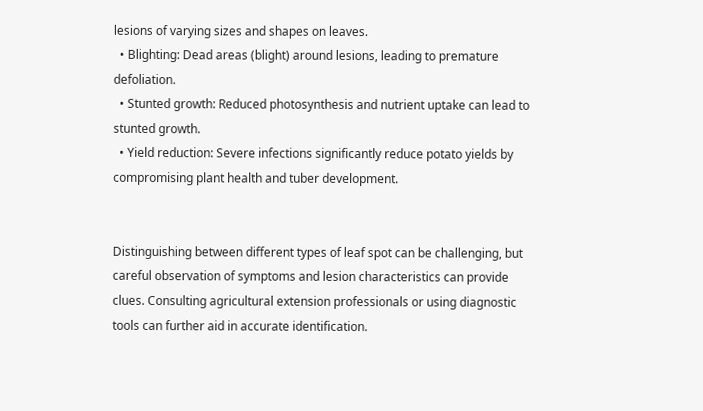lesions of varying sizes and shapes on leaves.
  • Blighting: Dead areas (blight) around lesions, leading to premature defoliation.
  • Stunted growth: Reduced photosynthesis and nutrient uptake can lead to stunted growth.
  • Yield reduction: Severe infections significantly reduce potato yields by compromising plant health and tuber development.


Distinguishing between different types of leaf spot can be challenging, but careful observation of symptoms and lesion characteristics can provide clues. Consulting agricultural extension professionals or using diagnostic tools can further aid in accurate identification.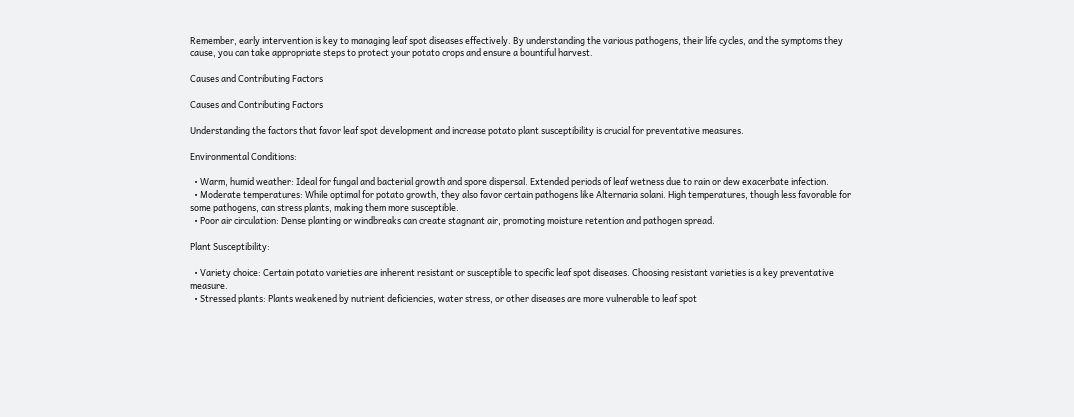Remember, early intervention is key to managing leaf spot diseases effectively. By understanding the various pathogens, their life cycles, and the symptoms they cause, you can take appropriate steps to protect your potato crops and ensure a bountiful harvest.

Causes and Contributing Factors

Causes and Contributing Factors

Understanding the factors that favor leaf spot development and increase potato plant susceptibility is crucial for preventative measures.

Environmental Conditions:

  • Warm, humid weather: Ideal for fungal and bacterial growth and spore dispersal. Extended periods of leaf wetness due to rain or dew exacerbate infection.
  • Moderate temperatures: While optimal for potato growth, they also favor certain pathogens like Alternaria solani. High temperatures, though less favorable for some pathogens, can stress plants, making them more susceptible.
  • Poor air circulation: Dense planting or windbreaks can create stagnant air, promoting moisture retention and pathogen spread.

Plant Susceptibility:

  • Variety choice: Certain potato varieties are inherent resistant or susceptible to specific leaf spot diseases. Choosing resistant varieties is a key preventative measure.
  • Stressed plants: Plants weakened by nutrient deficiencies, water stress, or other diseases are more vulnerable to leaf spot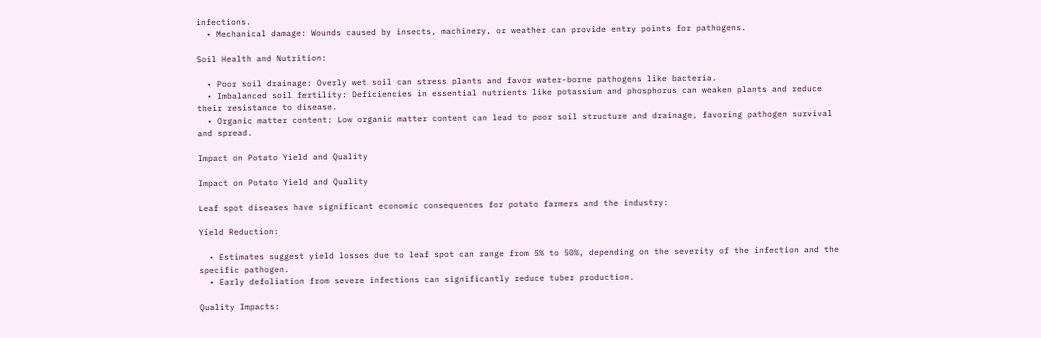infections.
  • Mechanical damage: Wounds caused by insects, machinery, or weather can provide entry points for pathogens.

Soil Health and Nutrition:

  • Poor soil drainage: Overly wet soil can stress plants and favor water-borne pathogens like bacteria.
  • Imbalanced soil fertility: Deficiencies in essential nutrients like potassium and phosphorus can weaken plants and reduce their resistance to disease.
  • Organic matter content: Low organic matter content can lead to poor soil structure and drainage, favoring pathogen survival and spread.

Impact on Potato Yield and Quality

Impact on Potato Yield and Quality

Leaf spot diseases have significant economic consequences for potato farmers and the industry:

Yield Reduction:

  • Estimates suggest yield losses due to leaf spot can range from 5% to 50%, depending on the severity of the infection and the specific pathogen.
  • Early defoliation from severe infections can significantly reduce tuber production.

Quality Impacts: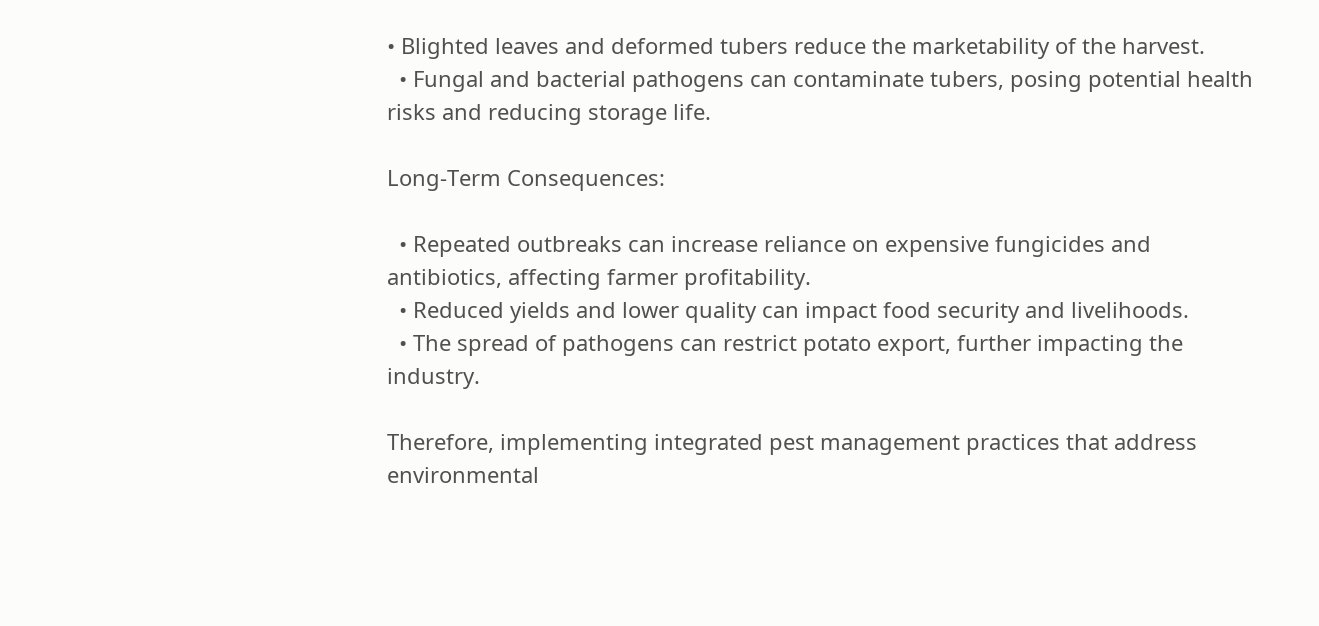• Blighted leaves and deformed tubers reduce the marketability of the harvest.
  • Fungal and bacterial pathogens can contaminate tubers, posing potential health risks and reducing storage life.

Long-Term Consequences:

  • Repeated outbreaks can increase reliance on expensive fungicides and antibiotics, affecting farmer profitability.
  • Reduced yields and lower quality can impact food security and livelihoods.
  • The spread of pathogens can restrict potato export, further impacting the industry.

Therefore, implementing integrated pest management practices that address environmental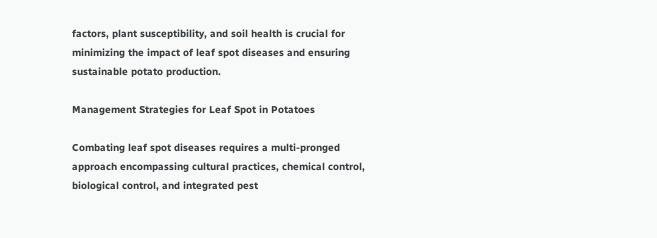factors, plant susceptibility, and soil health is crucial for minimizing the impact of leaf spot diseases and ensuring sustainable potato production.

Management Strategies for Leaf Spot in Potatoes

Combating leaf spot diseases requires a multi-pronged approach encompassing cultural practices, chemical control, biological control, and integrated pest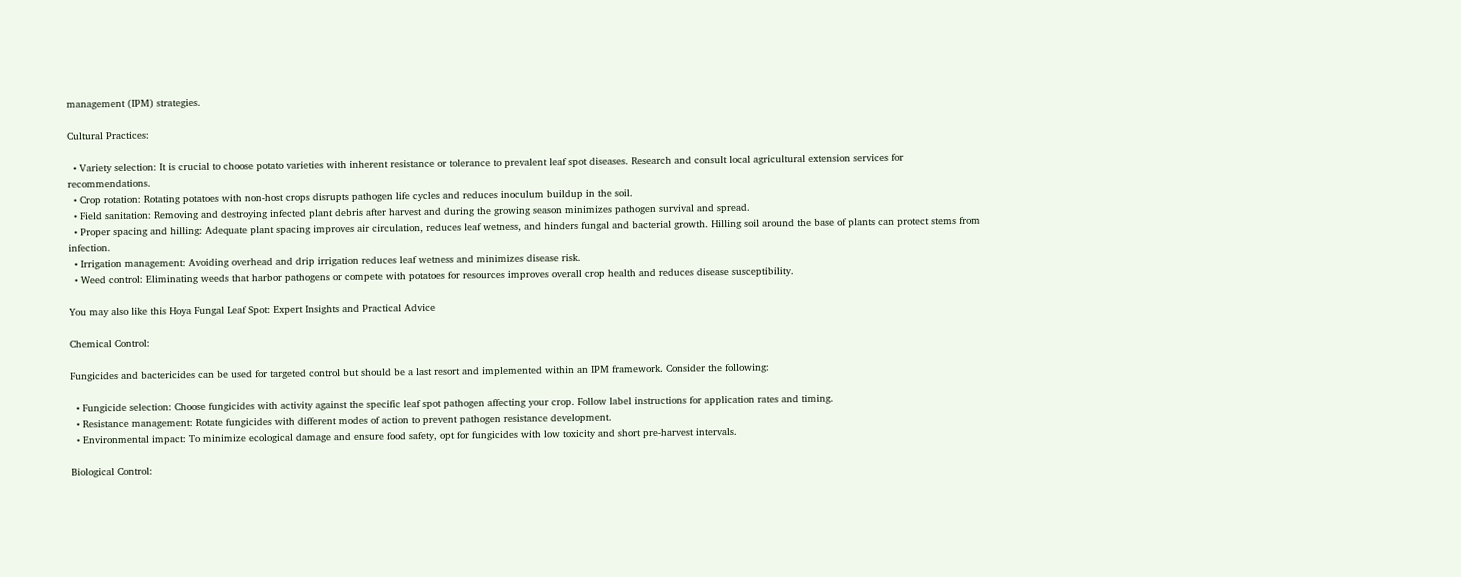management (IPM) strategies.

Cultural Practices:

  • Variety selection: It is crucial to choose potato varieties with inherent resistance or tolerance to prevalent leaf spot diseases. Research and consult local agricultural extension services for recommendations.
  • Crop rotation: Rotating potatoes with non-host crops disrupts pathogen life cycles and reduces inoculum buildup in the soil.
  • Field sanitation: Removing and destroying infected plant debris after harvest and during the growing season minimizes pathogen survival and spread.
  • Proper spacing and hilling: Adequate plant spacing improves air circulation, reduces leaf wetness, and hinders fungal and bacterial growth. Hilling soil around the base of plants can protect stems from infection.
  • Irrigation management: Avoiding overhead and drip irrigation reduces leaf wetness and minimizes disease risk.
  • Weed control: Eliminating weeds that harbor pathogens or compete with potatoes for resources improves overall crop health and reduces disease susceptibility.

You may also like this Hoya Fungal Leaf Spot: Expert Insights and Practical Advice

Chemical Control:

Fungicides and bactericides can be used for targeted control but should be a last resort and implemented within an IPM framework. Consider the following:

  • Fungicide selection: Choose fungicides with activity against the specific leaf spot pathogen affecting your crop. Follow label instructions for application rates and timing.
  • Resistance management: Rotate fungicides with different modes of action to prevent pathogen resistance development.
  • Environmental impact: To minimize ecological damage and ensure food safety, opt for fungicides with low toxicity and short pre-harvest intervals.

Biological Control: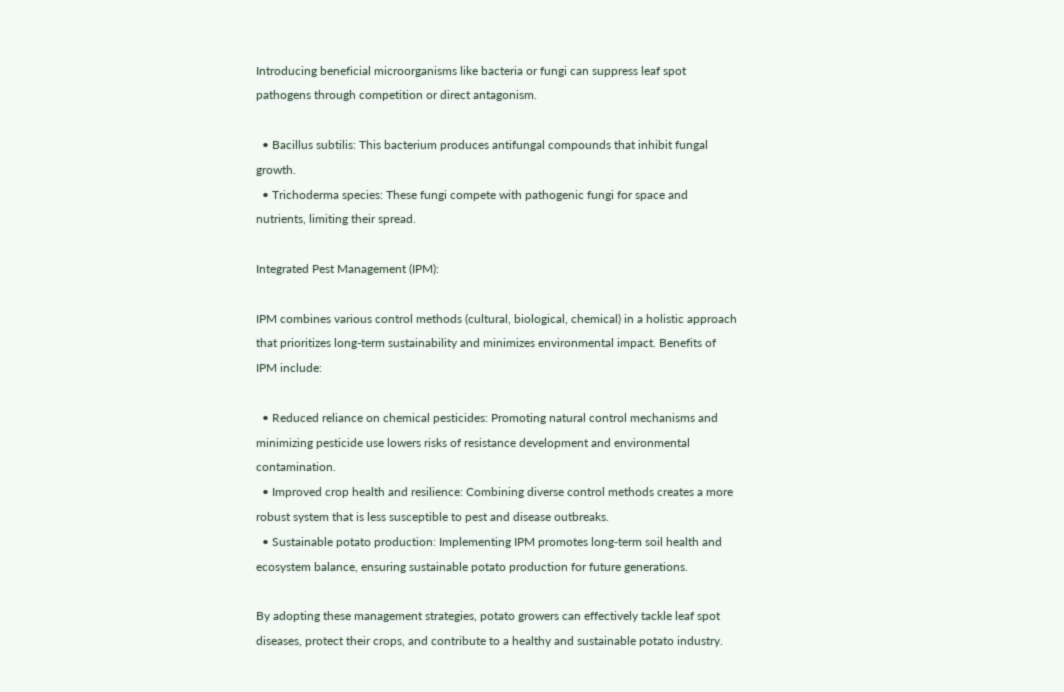Introducing beneficial microorganisms like bacteria or fungi can suppress leaf spot pathogens through competition or direct antagonism.

  • Bacillus subtilis: This bacterium produces antifungal compounds that inhibit fungal growth.
  • Trichoderma species: These fungi compete with pathogenic fungi for space and nutrients, limiting their spread.

Integrated Pest Management (IPM):

IPM combines various control methods (cultural, biological, chemical) in a holistic approach that prioritizes long-term sustainability and minimizes environmental impact. Benefits of IPM include:

  • Reduced reliance on chemical pesticides: Promoting natural control mechanisms and minimizing pesticide use lowers risks of resistance development and environmental contamination.
  • Improved crop health and resilience: Combining diverse control methods creates a more robust system that is less susceptible to pest and disease outbreaks.
  • Sustainable potato production: Implementing IPM promotes long-term soil health and ecosystem balance, ensuring sustainable potato production for future generations.

By adopting these management strategies, potato growers can effectively tackle leaf spot diseases, protect their crops, and contribute to a healthy and sustainable potato industry.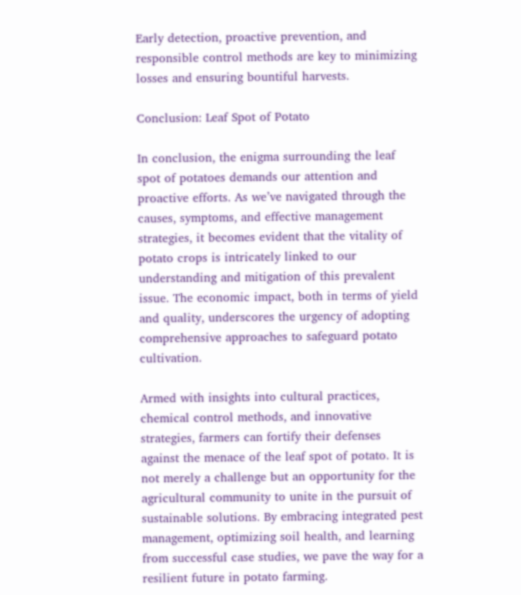Early detection, proactive prevention, and responsible control methods are key to minimizing losses and ensuring bountiful harvests.

Conclusion: Leaf Spot of Potato

In conclusion, the enigma surrounding the leaf spot of potatoes demands our attention and proactive efforts. As we’ve navigated through the causes, symptoms, and effective management strategies, it becomes evident that the vitality of potato crops is intricately linked to our understanding and mitigation of this prevalent issue. The economic impact, both in terms of yield and quality, underscores the urgency of adopting comprehensive approaches to safeguard potato cultivation.

Armed with insights into cultural practices, chemical control methods, and innovative strategies, farmers can fortify their defenses against the menace of the leaf spot of potato. It is not merely a challenge but an opportunity for the agricultural community to unite in the pursuit of sustainable solutions. By embracing integrated pest management, optimizing soil health, and learning from successful case studies, we pave the way for a resilient future in potato farming.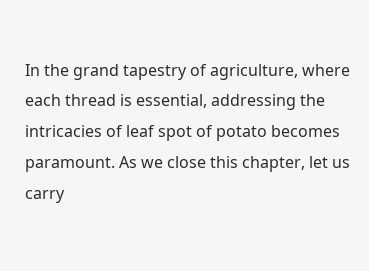In the grand tapestry of agriculture, where each thread is essential, addressing the intricacies of leaf spot of potato becomes paramount. As we close this chapter, let us carry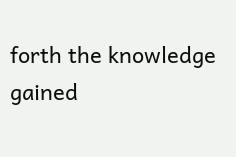forth the knowledge gained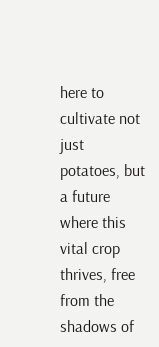here to cultivate not just potatoes, but a future where this vital crop thrives, free from the shadows of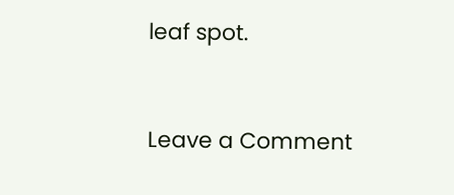leaf spot.


Leave a Comment